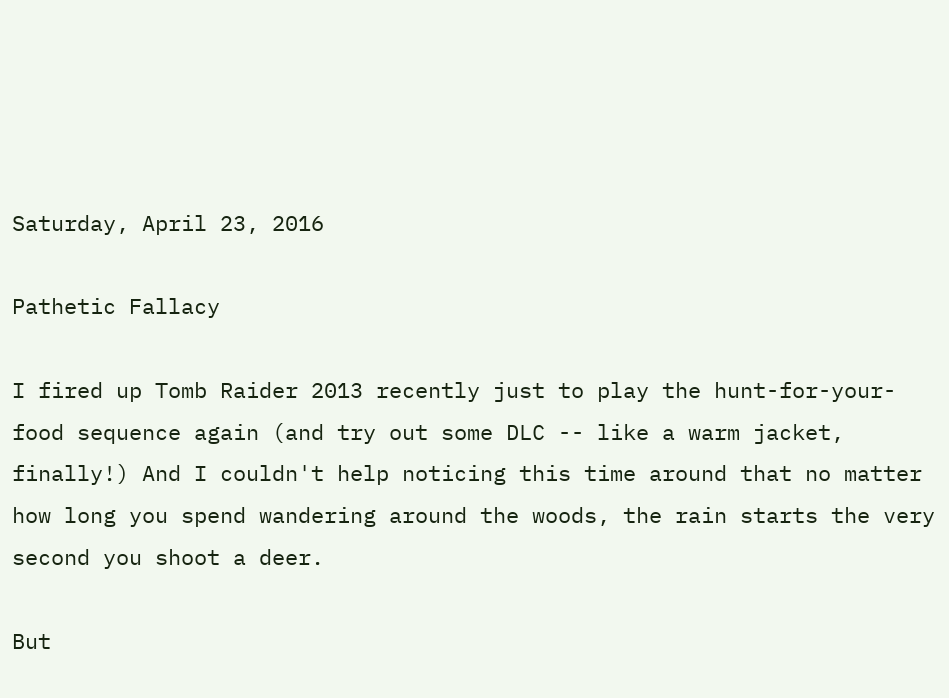Saturday, April 23, 2016

Pathetic Fallacy

I fired up Tomb Raider 2013 recently just to play the hunt-for-your-food sequence again (and try out some DLC -- like a warm jacket, finally!) And I couldn't help noticing this time around that no matter how long you spend wandering around the woods, the rain starts the very second you shoot a deer.

But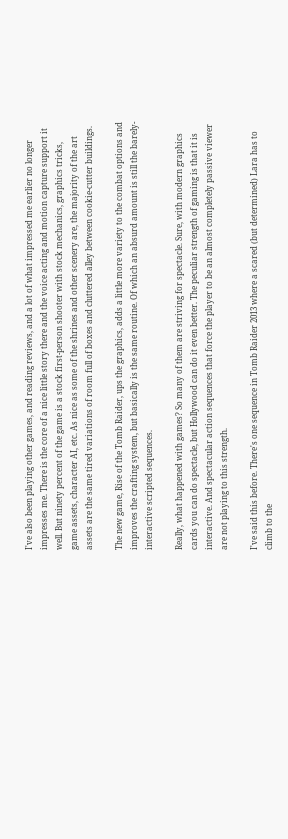I've also been playing other games, and reading reviews, and a lot of what impressed me earlier no longer impresses me. There is the core of a nice little story there and the voice acting and motion capture support it well. But ninety percent of the game is a stock first-person shooter with stock mechanics, graphics tricks, game assets, character AI, etc. As nice as some of the shrines and other scenery are, the majority of the art assets are the same tired variations of room full of boxes and cluttered alley between cookie-cutter buildings.

The new game, Rise of the Tomb Raider, ups the graphics, adds a little more variety to the combat options and improves the crafting system, but basically is the same routine. Of which an absurd amount is still the barely-interactive scripted sequences.

Really, what happened with games? So many of them are striving for spectacle. Sure, with modern graphics cards you can do spectacle, but Hollywood can do it even better. The peculiar strength of gaming is that it is interactive. And spectacular action sequences that force the player to be an almost completely passive viewer are not playing to this strength.

I've said this before. There's one sequence in Tomb Raider 2013 where a scared (but determined) Lara has to climb to the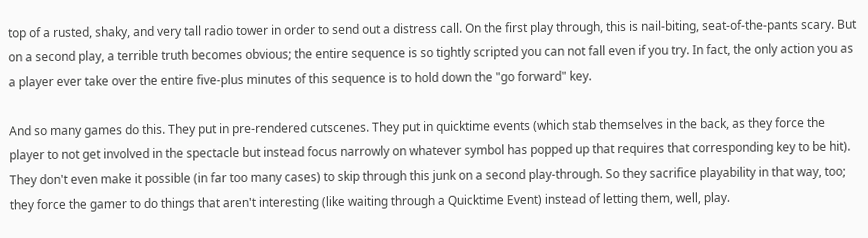top of a rusted, shaky, and very tall radio tower in order to send out a distress call. On the first play through, this is nail-biting, seat-of-the-pants scary. But on a second play, a terrible truth becomes obvious; the entire sequence is so tightly scripted you can not fall even if you try. In fact, the only action you as a player ever take over the entire five-plus minutes of this sequence is to hold down the "go forward" key.

And so many games do this. They put in pre-rendered cutscenes. They put in quicktime events (which stab themselves in the back, as they force the player to not get involved in the spectacle but instead focus narrowly on whatever symbol has popped up that requires that corresponding key to be hit). They don't even make it possible (in far too many cases) to skip through this junk on a second play-through. So they sacrifice playability in that way, too; they force the gamer to do things that aren't interesting (like waiting through a Quicktime Event) instead of letting them, well, play.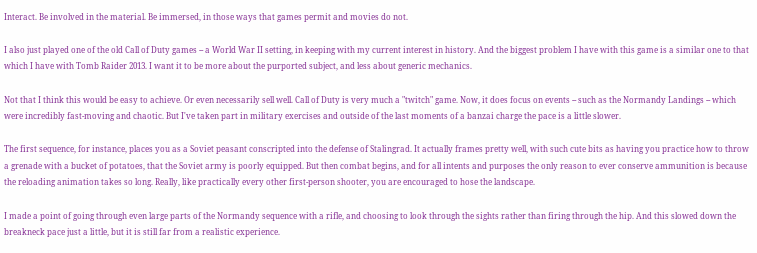Interact. Be involved in the material. Be immersed, in those ways that games permit and movies do not.

I also just played one of the old Call of Duty games -- a World War II setting, in keeping with my current interest in history. And the biggest problem I have with this game is a similar one to that which I have with Tomb Raider 2013. I want it to be more about the purported subject, and less about generic mechanics.

Not that I think this would be easy to achieve. Or even necessarily sell well. Call of Duty is very much a "twitch" game. Now, it does focus on events -- such as the Normandy Landings -- which were incredibly fast-moving and chaotic. But I've taken part in military exercises and outside of the last moments of a banzai charge the pace is a little slower.

The first sequence, for instance, places you as a Soviet peasant conscripted into the defense of Stalingrad. It actually frames pretty well, with such cute bits as having you practice how to throw a grenade with a bucket of potatoes, that the Soviet army is poorly equipped. But then combat begins, and for all intents and purposes the only reason to ever conserve ammunition is because the reloading animation takes so long. Really, like practically every other first-person shooter, you are encouraged to hose the landscape.

I made a point of going through even large parts of the Normandy sequence with a rifle, and choosing to look through the sights rather than firing through the hip. And this slowed down the breakneck pace just a little, but it is still far from a realistic experience.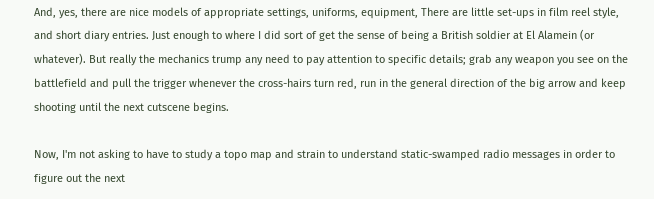And, yes, there are nice models of appropriate settings, uniforms, equipment, There are little set-ups in film reel style, and short diary entries. Just enough to where I did sort of get the sense of being a British soldier at El Alamein (or whatever). But really the mechanics trump any need to pay attention to specific details; grab any weapon you see on the battlefield and pull the trigger whenever the cross-hairs turn red, run in the general direction of the big arrow and keep shooting until the next cutscene begins.

Now, I'm not asking to have to study a topo map and strain to understand static-swamped radio messages in order to figure out the next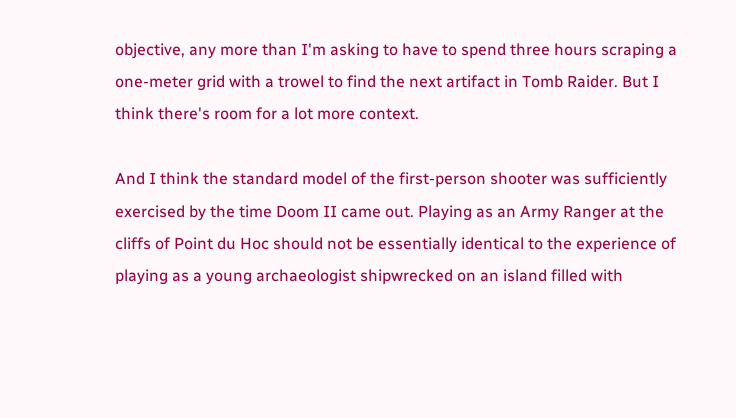objective, any more than I'm asking to have to spend three hours scraping a one-meter grid with a trowel to find the next artifact in Tomb Raider. But I think there's room for a lot more context.

And I think the standard model of the first-person shooter was sufficiently exercised by the time Doom II came out. Playing as an Army Ranger at the cliffs of Point du Hoc should not be essentially identical to the experience of playing as a young archaeologist shipwrecked on an island filled with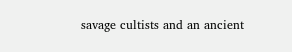savage cultists and an ancient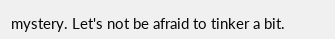mystery. Let's not be afraid to tinker a bit.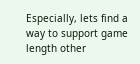Especially, lets find a way to support game length other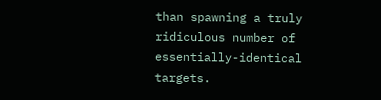than spawning a truly ridiculous number of essentially-identical targets.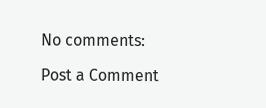No comments:

Post a Comment